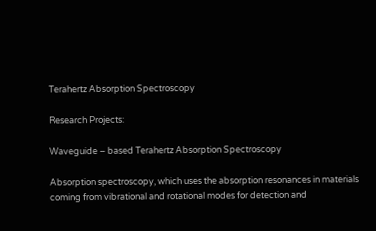Terahertz Absorption Spectroscopy

Research Projects:

Waveguide – based Terahertz Absorption Spectroscopy

Absorption spectroscopy, which uses the absorption resonances in materials coming from vibrational and rotational modes for detection and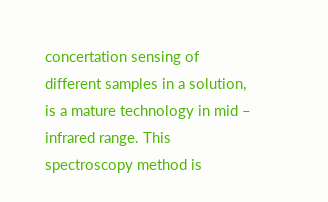concertation sensing of different samples in a solution, is a mature technology in mid – infrared range. This spectroscopy method is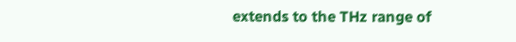extends to the THz range of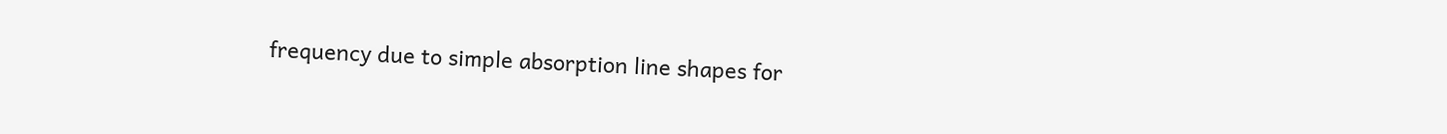frequency due to simple absorption line shapes for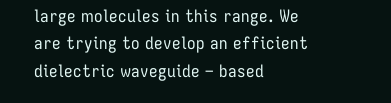large molecules in this range. We are trying to develop an efficient dielectric waveguide – based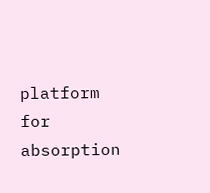platform for absorption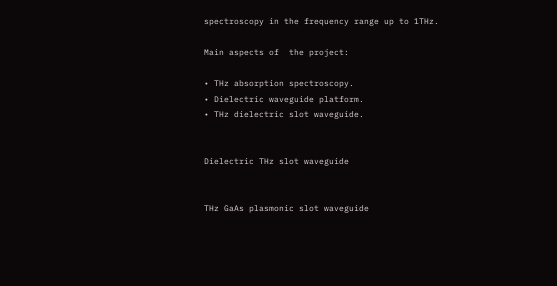spectroscopy in the frequency range up to 1THz.

Main aspects of  the project:

• THz absorption spectroscopy.
• Dielectric waveguide platform.
• THz dielectric slot waveguide.


Dielectric THz slot waveguide


THz GaAs plasmonic slot waveguide